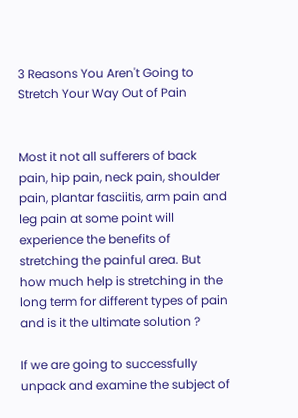3 Reasons You Aren't Going to Stretch Your Way Out of Pain


Most it not all sufferers of back pain, hip pain, neck pain, shoulder pain, plantar fasciitis, arm pain and leg pain at some point will experience the benefits of stretching the painful area. But how much help is stretching in the long term for different types of pain and is it the ultimate solution ?

If we are going to successfully unpack and examine the subject of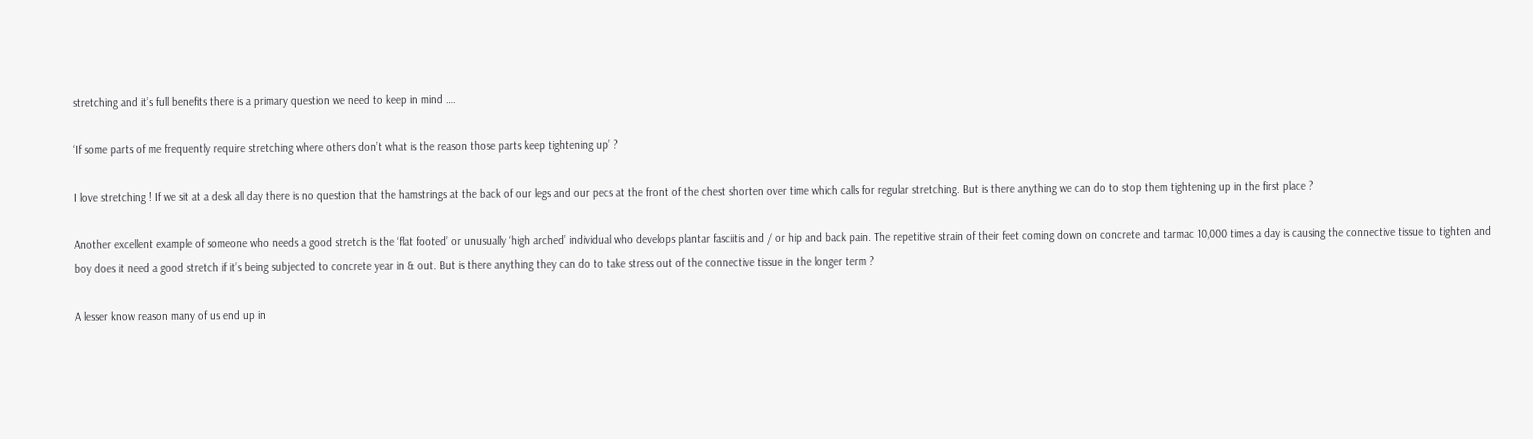stretching and it’s full benefits there is a primary question we need to keep in mind ….

‘If some parts of me frequently require stretching where others don’t what is the reason those parts keep tightening up’ ?

I love stretching ! If we sit at a desk all day there is no question that the hamstrings at the back of our legs and our pecs at the front of the chest shorten over time which calls for regular stretching. But is there anything we can do to stop them tightening up in the first place ?

Another excellent example of someone who needs a good stretch is the ‘flat footed’ or unusually ‘high arched’ individual who develops plantar fasciitis and / or hip and back pain. The repetitive strain of their feet coming down on concrete and tarmac 10,000 times a day is causing the connective tissue to tighten and boy does it need a good stretch if it’s being subjected to concrete year in & out. But is there anything they can do to take stress out of the connective tissue in the longer term ?

A lesser know reason many of us end up in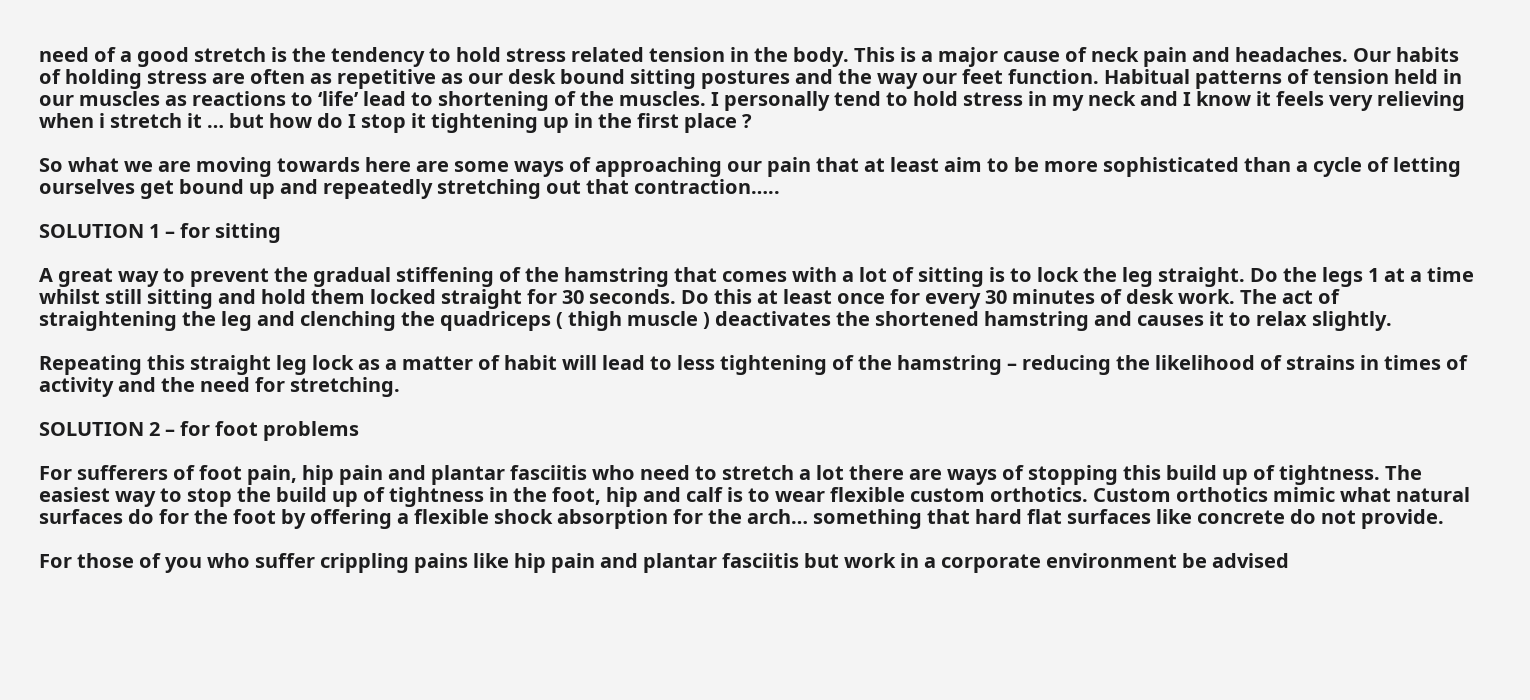need of a good stretch is the tendency to hold stress related tension in the body. This is a major cause of neck pain and headaches. Our habits of holding stress are often as repetitive as our desk bound sitting postures and the way our feet function. Habitual patterns of tension held in our muscles as reactions to ‘life’ lead to shortening of the muscles. I personally tend to hold stress in my neck and I know it feels very relieving when i stretch it … but how do I stop it tightening up in the first place ?

So what we are moving towards here are some ways of approaching our pain that at least aim to be more sophisticated than a cycle of letting ourselves get bound up and repeatedly stretching out that contraction…..

SOLUTION 1 – for sitting

A great way to prevent the gradual stiffening of the hamstring that comes with a lot of sitting is to lock the leg straight. Do the legs 1 at a time whilst still sitting and hold them locked straight for 30 seconds. Do this at least once for every 30 minutes of desk work. The act of straightening the leg and clenching the quadriceps ( thigh muscle ) deactivates the shortened hamstring and causes it to relax slightly.

Repeating this straight leg lock as a matter of habit will lead to less tightening of the hamstring – reducing the likelihood of strains in times of activity and the need for stretching.

SOLUTION 2 – for foot problems

For sufferers of foot pain, hip pain and plantar fasciitis who need to stretch a lot there are ways of stopping this build up of tightness. The easiest way to stop the build up of tightness in the foot, hip and calf is to wear flexible custom orthotics. Custom orthotics mimic what natural surfaces do for the foot by offering a flexible shock absorption for the arch… something that hard flat surfaces like concrete do not provide.

For those of you who suffer crippling pains like hip pain and plantar fasciitis but work in a corporate environment be advised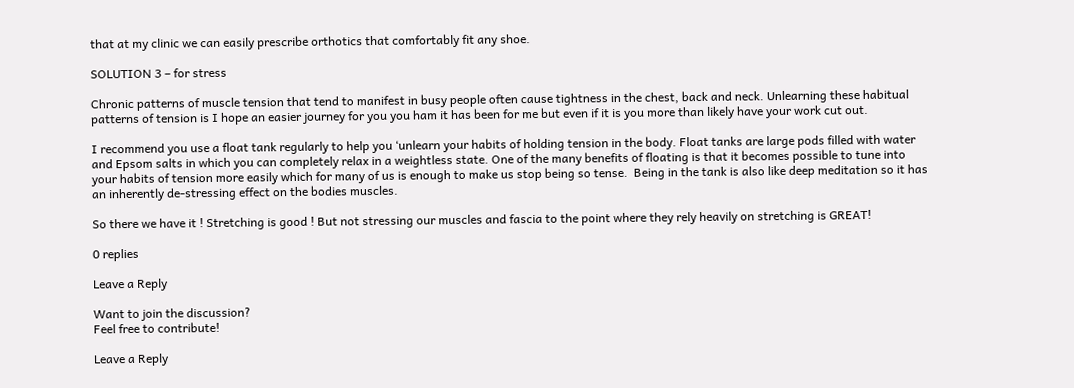that at my clinic we can easily prescribe orthotics that comfortably fit any shoe.

SOLUTION 3 – for stress

Chronic patterns of muscle tension that tend to manifest in busy people often cause tightness in the chest, back and neck. Unlearning these habitual patterns of tension is I hope an easier journey for you you ham it has been for me but even if it is you more than likely have your work cut out.

I recommend you use a float tank regularly to help you ‘unlearn your habits of holding tension in the body. Float tanks are large pods filled with water and Epsom salts in which you can completely relax in a weightless state. One of the many benefits of floating is that it becomes possible to tune into your habits of tension more easily which for many of us is enough to make us stop being so tense.  Being in the tank is also like deep meditation so it has an inherently de-stressing effect on the bodies muscles.

So there we have it ! Stretching is good ! But not stressing our muscles and fascia to the point where they rely heavily on stretching is GREAT!

0 replies

Leave a Reply

Want to join the discussion?
Feel free to contribute!

Leave a Reply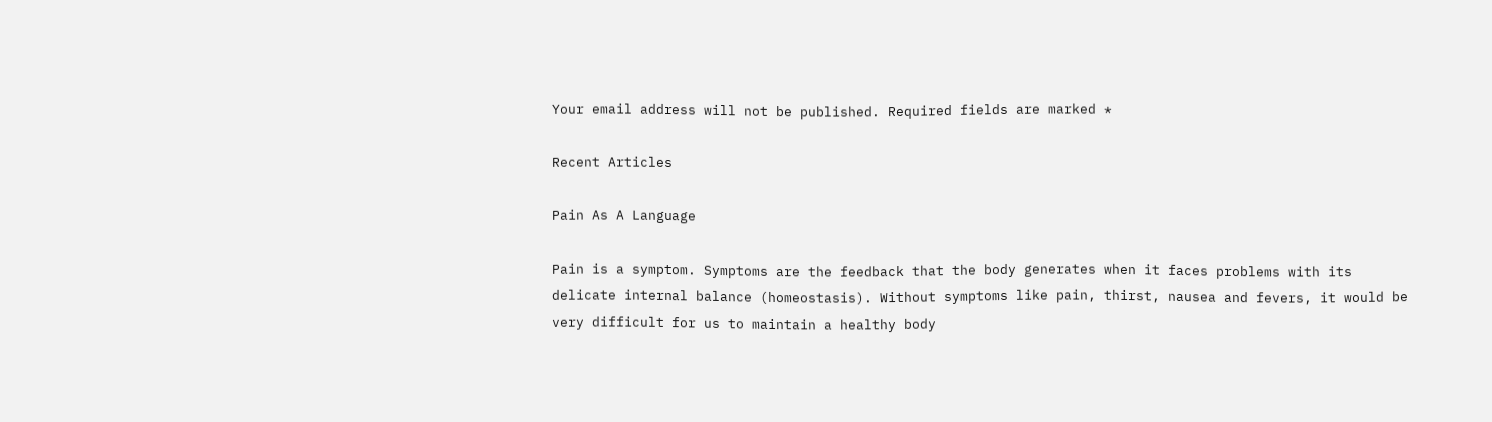Your email address will not be published. Required fields are marked *

Recent Articles

Pain As A Language

Pain is a symptom. Symptoms are the feedback that the body generates when it faces problems with its delicate internal balance (homeostasis). Without symptoms like pain, thirst, nausea and fevers, it would be very difficult for us to maintain a healthy body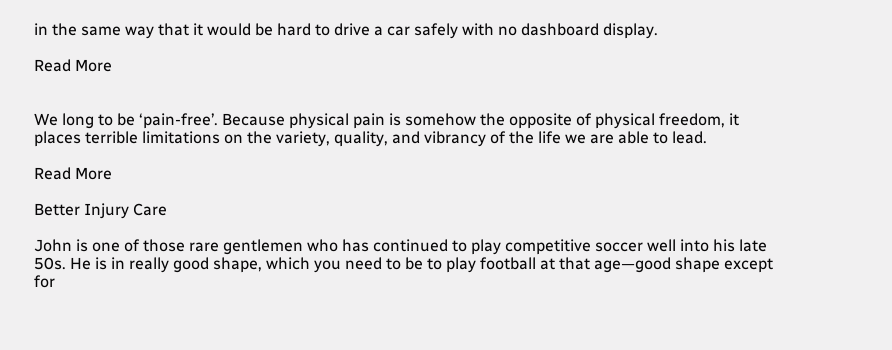in the same way that it would be hard to drive a car safely with no dashboard display.

Read More


We long to be ‘pain-free’. Because physical pain is somehow the opposite of physical freedom, it places terrible limitations on the variety, quality, and vibrancy of the life we are able to lead.

Read More

Better Injury Care

John is one of those rare gentlemen who has continued to play competitive soccer well into his late 50s. He is in really good shape, which you need to be to play football at that age—good shape except for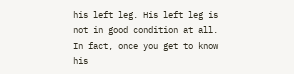his left leg. His left leg is not in good condition at all. In fact, once you get to know his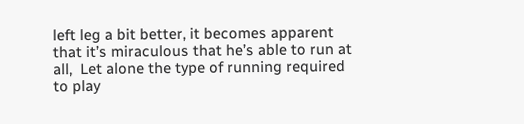left leg a bit better, it becomes apparent that it’s miraculous that he’s able to run at all,  Let alone the type of running required to play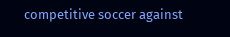competitive soccer against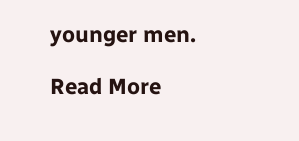younger men.

Read More